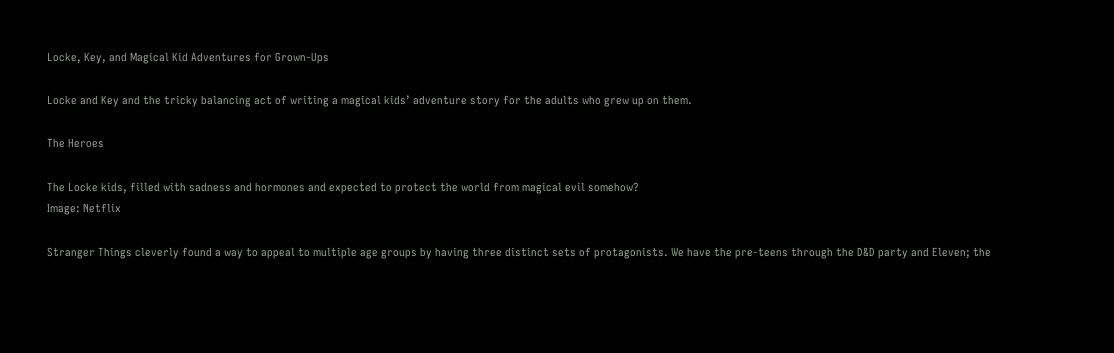Locke, Key, and Magical Kid Adventures for Grown-Ups

Locke and Key and the tricky balancing act of writing a magical kids’ adventure story for the adults who grew up on them.

The Heroes

The Locke kids, filled with sadness and hormones and expected to protect the world from magical evil somehow?
Image: Netflix

Stranger Things cleverly found a way to appeal to multiple age groups by having three distinct sets of protagonists. We have the pre-teens through the D&D party and Eleven; the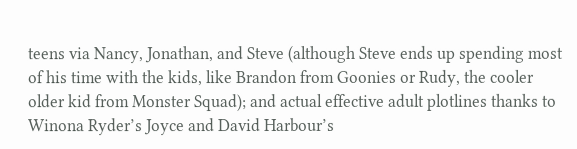teens via Nancy, Jonathan, and Steve (although Steve ends up spending most of his time with the kids, like Brandon from Goonies or Rudy, the cooler older kid from Monster Squad); and actual effective adult plotlines thanks to Winona Ryder’s Joyce and David Harbour’s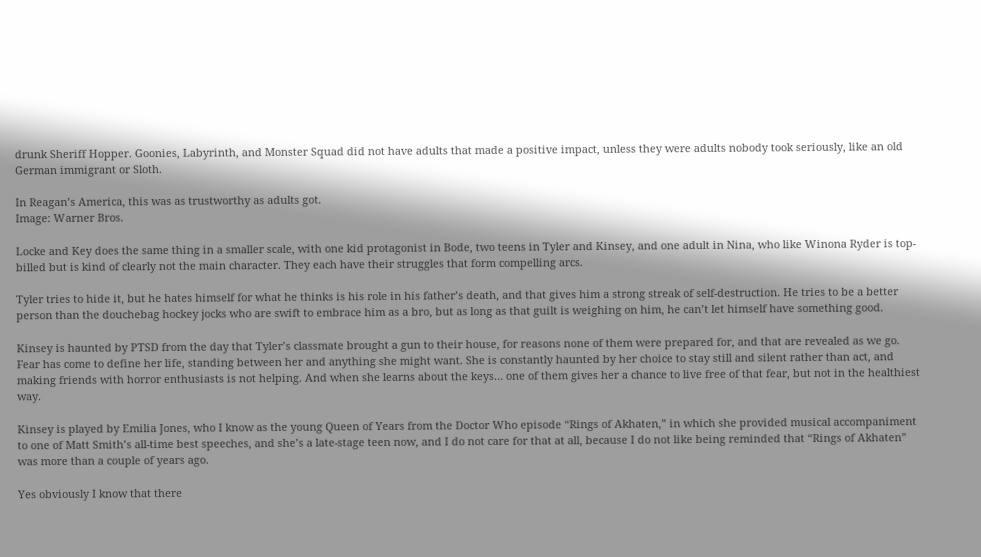drunk Sheriff Hopper. Goonies, Labyrinth, and Monster Squad did not have adults that made a positive impact, unless they were adults nobody took seriously, like an old German immigrant or Sloth.

In Reagan’s America, this was as trustworthy as adults got.
Image: Warner Bros.

Locke and Key does the same thing in a smaller scale, with one kid protagonist in Bode, two teens in Tyler and Kinsey, and one adult in Nina, who like Winona Ryder is top-billed but is kind of clearly not the main character. They each have their struggles that form compelling arcs.

Tyler tries to hide it, but he hates himself for what he thinks is his role in his father’s death, and that gives him a strong streak of self-destruction. He tries to be a better person than the douchebag hockey jocks who are swift to embrace him as a bro, but as long as that guilt is weighing on him, he can’t let himself have something good.

Kinsey is haunted by PTSD from the day that Tyler’s classmate brought a gun to their house, for reasons none of them were prepared for, and that are revealed as we go. Fear has come to define her life, standing between her and anything she might want. She is constantly haunted by her choice to stay still and silent rather than act, and making friends with horror enthusiasts is not helping. And when she learns about the keys… one of them gives her a chance to live free of that fear, but not in the healthiest way.

Kinsey is played by Emilia Jones, who I know as the young Queen of Years from the Doctor Who episode “Rings of Akhaten,” in which she provided musical accompaniment to one of Matt Smith’s all-time best speeches, and she’s a late-stage teen now, and I do not care for that at all, because I do not like being reminded that “Rings of Akhaten” was more than a couple of years ago.

Yes obviously I know that there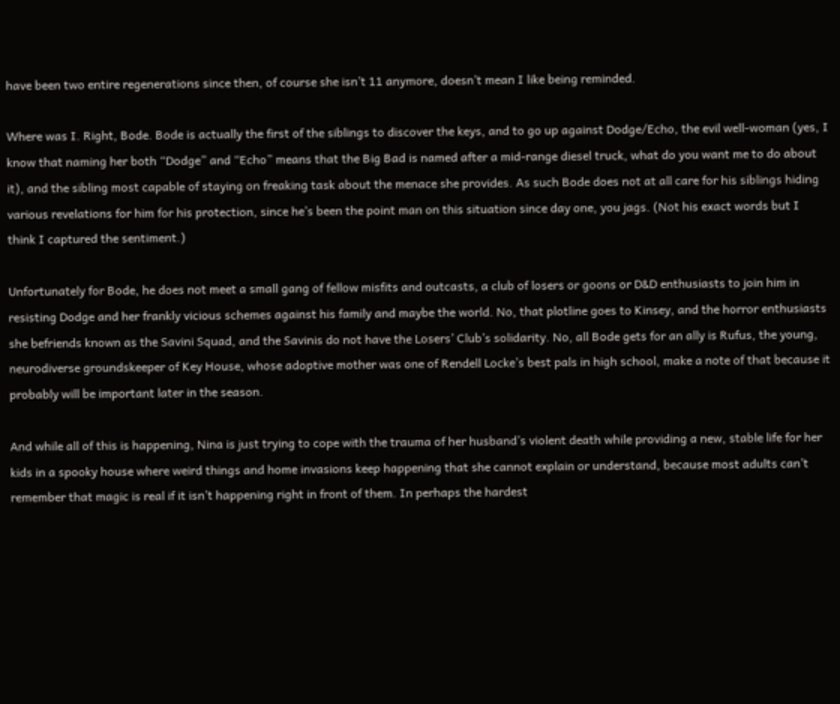have been two entire regenerations since then, of course she isn’t 11 anymore, doesn’t mean I like being reminded.

Where was I. Right, Bode. Bode is actually the first of the siblings to discover the keys, and to go up against Dodge/Echo, the evil well-woman (yes, I know that naming her both “Dodge” and “Echo” means that the Big Bad is named after a mid-range diesel truck, what do you want me to do about it), and the sibling most capable of staying on freaking task about the menace she provides. As such Bode does not at all care for his siblings hiding various revelations for him for his protection, since he’s been the point man on this situation since day one, you jags. (Not his exact words but I think I captured the sentiment.)

Unfortunately for Bode, he does not meet a small gang of fellow misfits and outcasts, a club of losers or goons or D&D enthusiasts to join him in resisting Dodge and her frankly vicious schemes against his family and maybe the world. No, that plotline goes to Kinsey, and the horror enthusiasts she befriends known as the Savini Squad, and the Savinis do not have the Losers’ Club’s solidarity. No, all Bode gets for an ally is Rufus, the young, neurodiverse groundskeeper of Key House, whose adoptive mother was one of Rendell Locke’s best pals in high school, make a note of that because it probably will be important later in the season.

And while all of this is happening, Nina is just trying to cope with the trauma of her husband’s violent death while providing a new, stable life for her kids in a spooky house where weird things and home invasions keep happening that she cannot explain or understand, because most adults can’t remember that magic is real if it isn’t happening right in front of them. In perhaps the hardest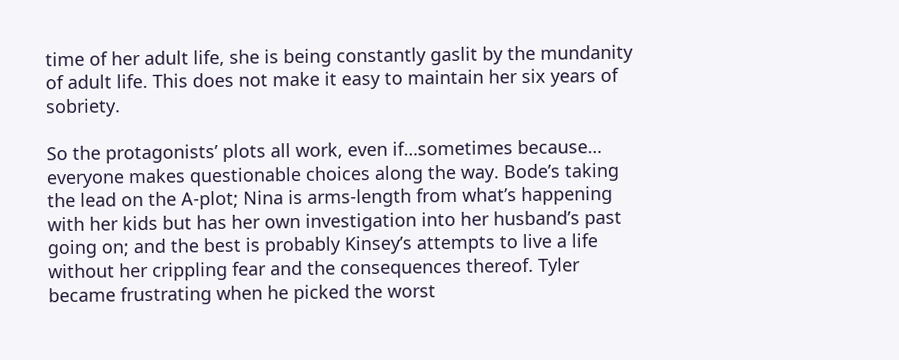time of her adult life, she is being constantly gaslit by the mundanity of adult life. This does not make it easy to maintain her six years of sobriety.

So the protagonists’ plots all work, even if…sometimes because… everyone makes questionable choices along the way. Bode’s taking the lead on the A-plot; Nina is arms-length from what’s happening with her kids but has her own investigation into her husband’s past going on; and the best is probably Kinsey’s attempts to live a life without her crippling fear and the consequences thereof. Tyler became frustrating when he picked the worst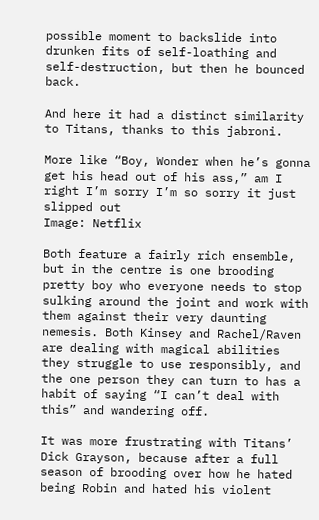possible moment to backslide into drunken fits of self-loathing and self-destruction, but then he bounced back.

And here it had a distinct similarity to Titans, thanks to this jabroni.

More like “Boy, Wonder when he’s gonna get his head out of his ass,” am I right I’m sorry I’m so sorry it just slipped out
Image: Netflix

Both feature a fairly rich ensemble, but in the centre is one brooding pretty boy who everyone needs to stop sulking around the joint and work with them against their very daunting nemesis. Both Kinsey and Rachel/Raven are dealing with magical abilities they struggle to use responsibly, and the one person they can turn to has a habit of saying “I can’t deal with this” and wandering off.

It was more frustrating with Titans’ Dick Grayson, because after a full season of brooding over how he hated being Robin and hated his violent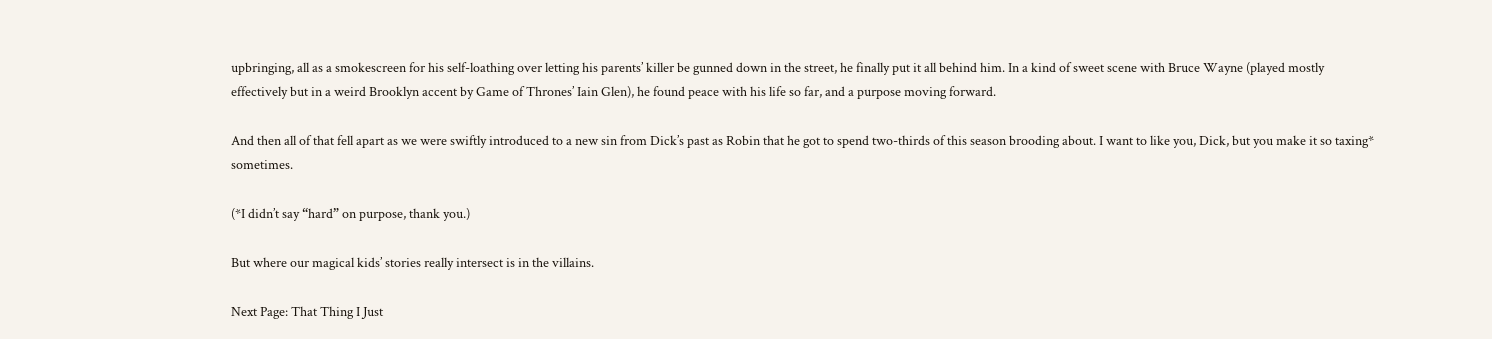upbringing, all as a smokescreen for his self-loathing over letting his parents’ killer be gunned down in the street, he finally put it all behind him. In a kind of sweet scene with Bruce Wayne (played mostly effectively but in a weird Brooklyn accent by Game of Thrones’ Iain Glen), he found peace with his life so far, and a purpose moving forward.

And then all of that fell apart as we were swiftly introduced to a new sin from Dick’s past as Robin that he got to spend two-thirds of this season brooding about. I want to like you, Dick, but you make it so taxing* sometimes.

(*I didn’t say “hard” on purpose, thank you.)

But where our magical kids’ stories really intersect is in the villains.

Next Page: That Thing I Just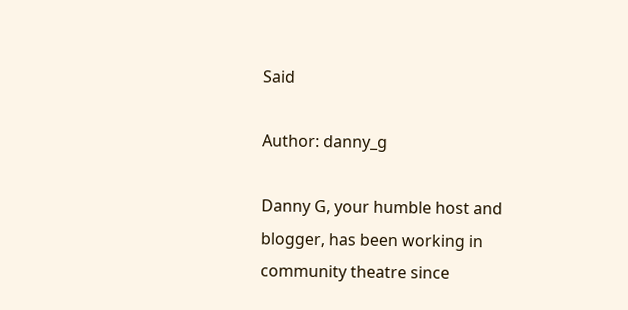Said

Author: danny_g

Danny G, your humble host and blogger, has been working in community theatre since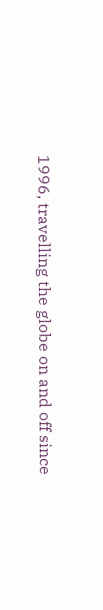1996, travelling the globe on and off since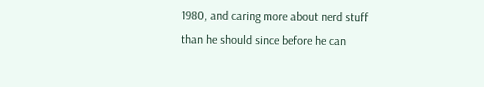1980, and caring more about nerd stuff than he should since before he can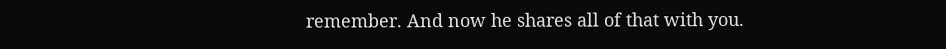remember. And now he shares all of that with you.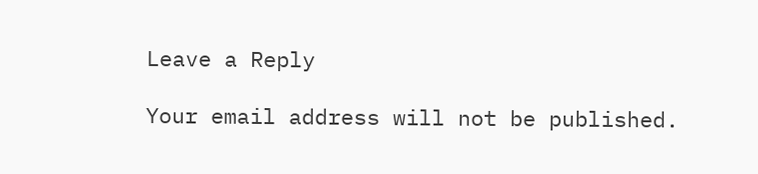Leave a Reply

Your email address will not be published.